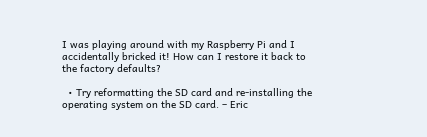I was playing around with my Raspberry Pi and I accidentally bricked it! How can I restore it back to the factory defaults?

  • Try reformatting the SD card and re-installing the operating system on the SD card. – Eric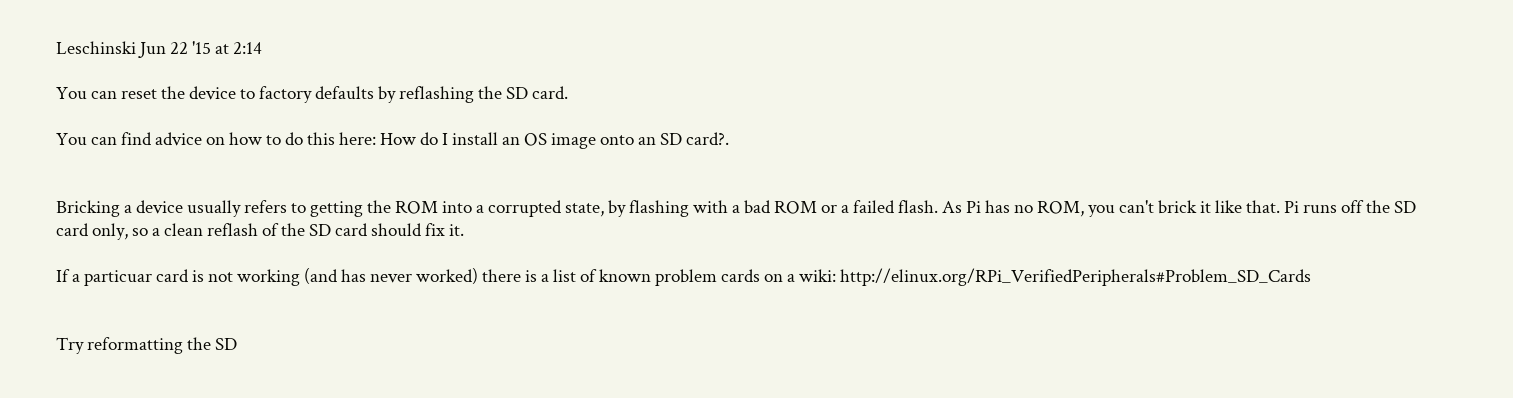Leschinski Jun 22 '15 at 2:14

You can reset the device to factory defaults by reflashing the SD card.

You can find advice on how to do this here: How do I install an OS image onto an SD card?.


Bricking a device usually refers to getting the ROM into a corrupted state, by flashing with a bad ROM or a failed flash. As Pi has no ROM, you can't brick it like that. Pi runs off the SD card only, so a clean reflash of the SD card should fix it.

If a particuar card is not working (and has never worked) there is a list of known problem cards on a wiki: http://elinux.org/RPi_VerifiedPeripherals#Problem_SD_Cards


Try reformatting the SD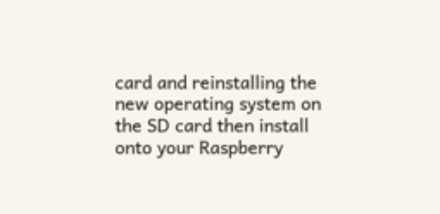card and reinstalling the new operating system on the SD card then install onto your Raspberry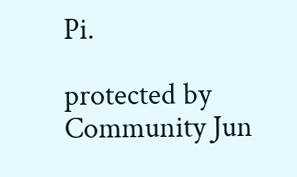Pi.

protected by Community Jun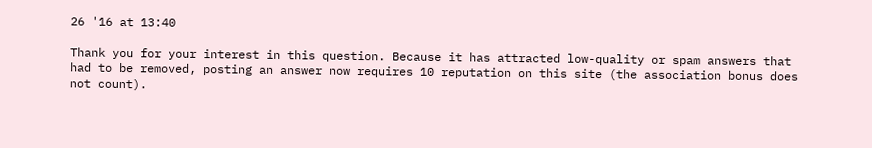26 '16 at 13:40

Thank you for your interest in this question. Because it has attracted low-quality or spam answers that had to be removed, posting an answer now requires 10 reputation on this site (the association bonus does not count).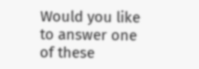Would you like to answer one of these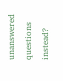unanswered questions instead?